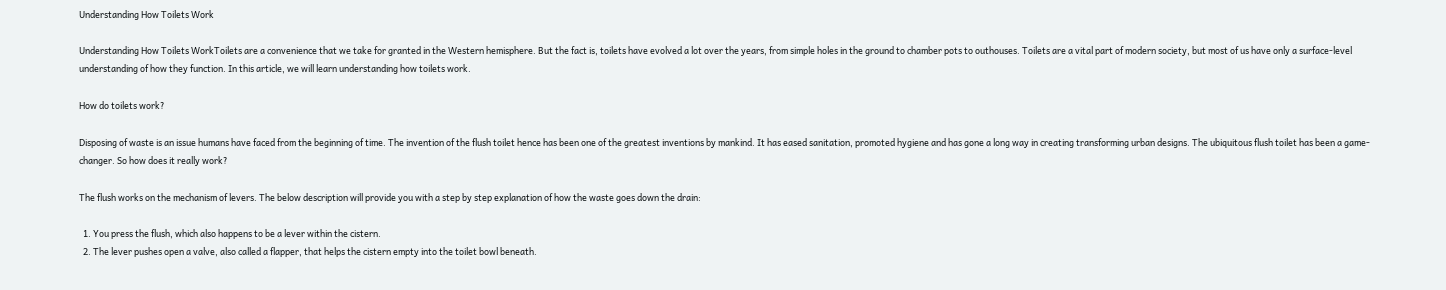Understanding How Toilets Work

Understanding How Toilets WorkToilets are a convenience that we take for granted in the Western hemisphere. But the fact is, toilets have evolved a lot over the years, from simple holes in the ground to chamber pots to outhouses. Toilets are a vital part of modern society, but most of us have only a surface-level understanding of how they function. In this article, we will learn understanding how toilets work.

How do toilets work?

Disposing of waste is an issue humans have faced from the beginning of time. The invention of the flush toilet hence has been one of the greatest inventions by mankind. It has eased sanitation, promoted hygiene and has gone a long way in creating transforming urban designs. The ubiquitous flush toilet has been a game-changer. So how does it really work?

The flush works on the mechanism of levers. The below description will provide you with a step by step explanation of how the waste goes down the drain:

  1. You press the flush, which also happens to be a lever within the cistern.
  2. The lever pushes open a valve, also called a flapper, that helps the cistern empty into the toilet bowl beneath.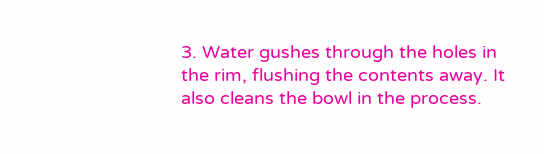3. Water gushes through the holes in the rim, flushing the contents away. It also cleans the bowl in the process.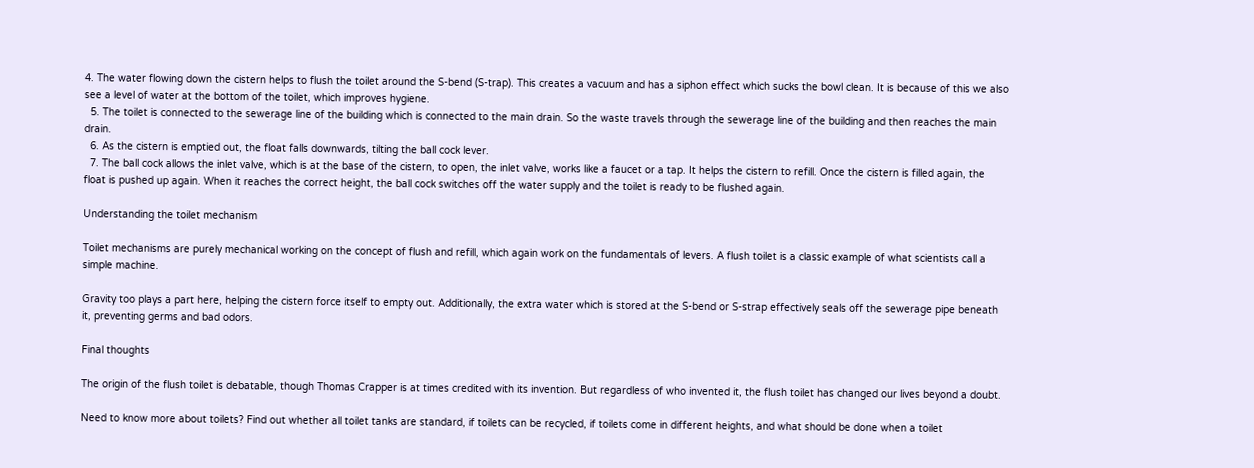4. The water flowing down the cistern helps to flush the toilet around the S-bend (S-trap). This creates a vacuum and has a siphon effect which sucks the bowl clean. It is because of this we also see a level of water at the bottom of the toilet, which improves hygiene.
  5. The toilet is connected to the sewerage line of the building which is connected to the main drain. So the waste travels through the sewerage line of the building and then reaches the main drain.
  6. As the cistern is emptied out, the float falls downwards, tilting the ball cock lever.
  7. The ball cock allows the inlet valve, which is at the base of the cistern, to open, the inlet valve, works like a faucet or a tap. It helps the cistern to refill. Once the cistern is filled again, the float is pushed up again. When it reaches the correct height, the ball cock switches off the water supply and the toilet is ready to be flushed again.

Understanding the toilet mechanism

Toilet mechanisms are purely mechanical working on the concept of flush and refill, which again work on the fundamentals of levers. A flush toilet is a classic example of what scientists call a simple machine.

Gravity too plays a part here, helping the cistern force itself to empty out. Additionally, the extra water which is stored at the S-bend or S-strap effectively seals off the sewerage pipe beneath it, preventing germs and bad odors.

Final thoughts

The origin of the flush toilet is debatable, though Thomas Crapper is at times credited with its invention. But regardless of who invented it, the flush toilet has changed our lives beyond a doubt.

Need to know more about toilets? Find out whether all toilet tanks are standard, if toilets can be recycled, if toilets come in different heights, and what should be done when a toilet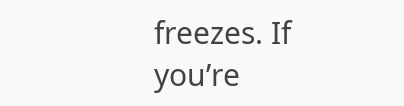freezes. If you’re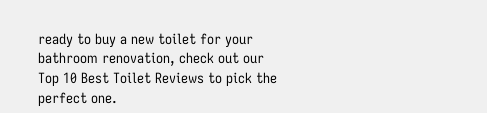ready to buy a new toilet for your bathroom renovation, check out our Top 10 Best Toilet Reviews to pick the perfect one.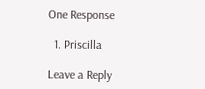One Response

  1. Priscilla

Leave a Reply